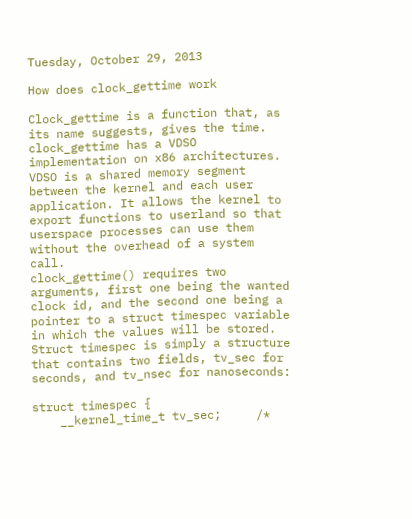Tuesday, October 29, 2013

How does clock_gettime work

Clock_gettime is a function that, as its name suggests, gives the time. clock_gettime has a VDSO  implementation on x86 architectures. VDSO is a shared memory segment between the kernel and each user application. It allows the kernel to export functions to userland so that userspace processes can use them without the overhead of a system call.
clock_gettime() requires two arguments, first one being the wanted clock id, and the second one being a pointer to a struct timespec variable in which the values will be stored. Struct timespec is simply a structure that contains two fields, tv_sec for seconds, and tv_nsec for nanoseconds:

struct timespec {
    __kernel_time_t tv_sec;     /*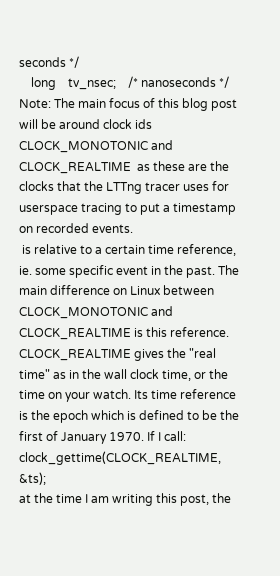seconds */
    long    tv_nsec;    /* nanoseconds */
Note: The main focus of this blog post will be around clock ids CLOCK_MONOTONIC and CLOCK_REALTIME  as these are the clocks that the LTTng tracer uses for userspace tracing to put a timestamp on recorded events.
 is relative to a certain time reference, ie. some specific event in the past. The main difference on Linux between CLOCK_MONOTONIC and CLOCK_REALTIME is this reference. CLOCK_REALTIME gives the "real time" as in the wall clock time, or the time on your watch. Its time reference is the epoch which is defined to be the first of January 1970. If I call:
clock_gettime(CLOCK_REALTIME, &ts);
at the time I am writing this post, the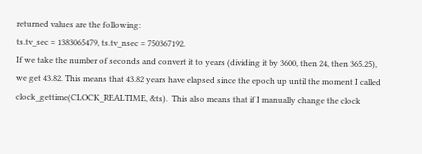returned values are the following:
ts.tv_sec = 1383065479, ts.tv_nsec = 750367192.
If we take the number of seconds and convert it to years (dividing it by 3600, then 24, then 365.25), we get 43.82. This means that 43.82 years have elapsed since the epoch up until the moment I called clock_gettime(CLOCK_REALTIME, &ts).  This also means that if I manually change the clock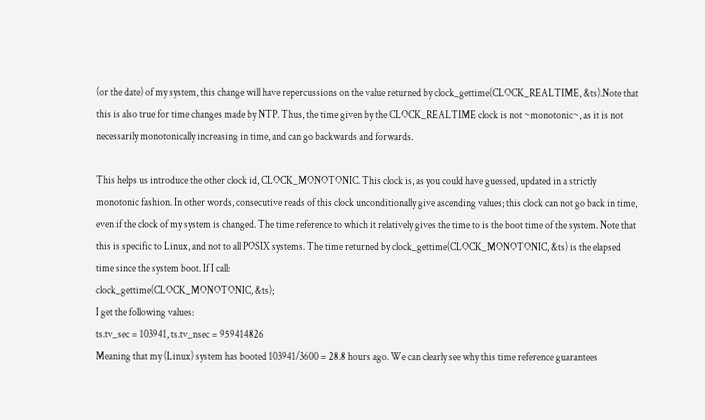(or the date) of my system, this change will have repercussions on the value returned by clock_gettime(CLOCK_REALTIME, &ts).Note that this is also true for time changes made by NTP. Thus, the time given by the CLOCK_REALTIME clock is not ~monotonic~, as it is not necessarily monotonically increasing in time, and can go backwards and forwards.

This helps us introduce the other clock id, CLOCK_MONOTONIC. This clock is, as you could have guessed, updated in a strictly monotonic fashion. In other words, consecutive reads of this clock unconditionally give ascending values; this clock can not go back in time, even if the clock of my system is changed. The time reference to which it relatively gives the time to is the boot time of the system. Note that this is specific to Linux, and not to all POSIX systems. The time returned by clock_gettime(CLOCK_MONOTONIC, &ts) is the elapsed time since the system boot. If I call:
clock_gettime(CLOCK_MONOTONIC, &ts);
I get the following values:
ts.tv_sec = 103941, ts.tv_nsec = 959414826
Meaning that my (Linux) system has booted 103941/3600 = 28.8 hours ago. We can clearly see why this time reference guarantees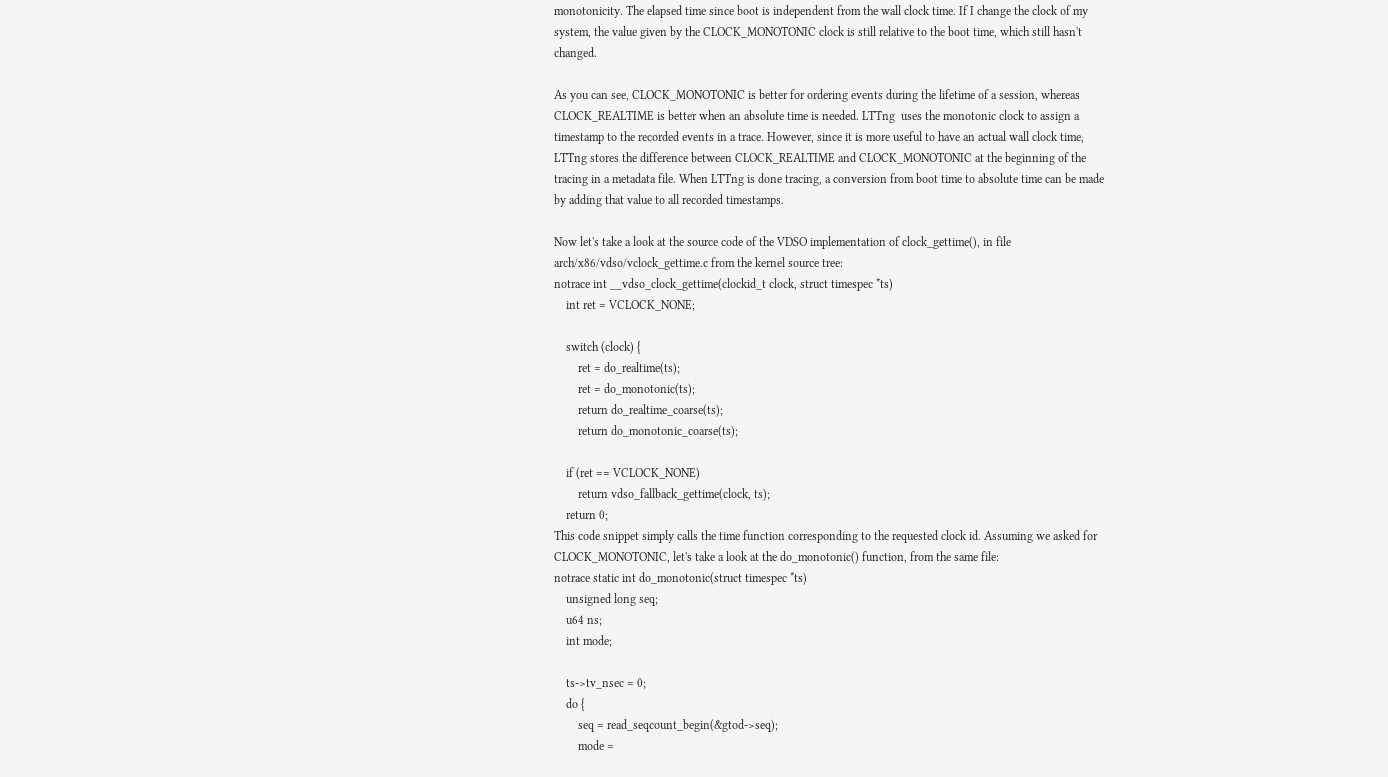monotonicity. The elapsed time since boot is independent from the wall clock time. If I change the clock of my system, the value given by the CLOCK_MONOTONIC clock is still relative to the boot time, which still hasn't changed.

As you can see, CLOCK_MONOTONIC is better for ordering events during the lifetime of a session, whereas CLOCK_REALTIME is better when an absolute time is needed. LTTng  uses the monotonic clock to assign a timestamp to the recorded events in a trace. However, since it is more useful to have an actual wall clock time, LTTng stores the difference between CLOCK_REALTIME and CLOCK_MONOTONIC at the beginning of the tracing in a metadata file. When LTTng is done tracing, a conversion from boot time to absolute time can be made by adding that value to all recorded timestamps.

Now let's take a look at the source code of the VDSO implementation of clock_gettime(), in file
arch/x86/vdso/vclock_gettime.c from the kernel source tree:
notrace int __vdso_clock_gettime(clockid_t clock, struct timespec *ts)
    int ret = VCLOCK_NONE;

    switch (clock) {
        ret = do_realtime(ts);
        ret = do_monotonic(ts);
        return do_realtime_coarse(ts);
        return do_monotonic_coarse(ts);

    if (ret == VCLOCK_NONE)
        return vdso_fallback_gettime(clock, ts);
    return 0;
This code snippet simply calls the time function corresponding to the requested clock id. Assuming we asked for CLOCK_MONOTONIC, let's take a look at the do_monotonic() function, from the same file:
notrace static int do_monotonic(struct timespec *ts)
    unsigned long seq;
    u64 ns;
    int mode;

    ts->tv_nsec = 0;
    do {
        seq = read_seqcount_begin(&gtod->seq);
        mode =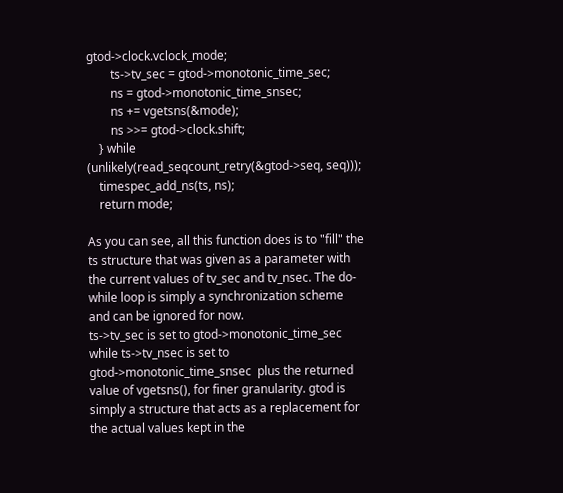gtod->clock.vclock_mode;
        ts->tv_sec = gtod->monotonic_time_sec;
        ns = gtod->monotonic_time_snsec;
        ns += vgetsns(&mode);
        ns >>= gtod->clock.shift;
    } while (unlikely(read_seqcount_retry(&gtod->seq, seq)));
    timespec_add_ns(ts, ns);
    return mode;

As you can see, all this function does is to "fill" the ts structure that was given as a parameter with the current values of tv_sec and tv_nsec. The do-while loop is simply a synchronization scheme and can be ignored for now.
ts->tv_sec is set to gtod->monotonic_time_sec while ts->tv_nsec is set to gtod->monotonic_time_snsec  plus the returned value of vgetsns(), for finer granularity. gtod is simply a structure that acts as a replacement for the actual values kept in the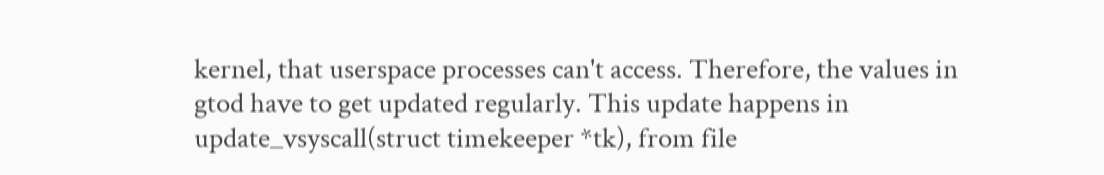kernel, that userspace processes can't access. Therefore, the values in gtod have to get updated regularly. This update happens in update_vsyscall(struct timekeeper *tk), from file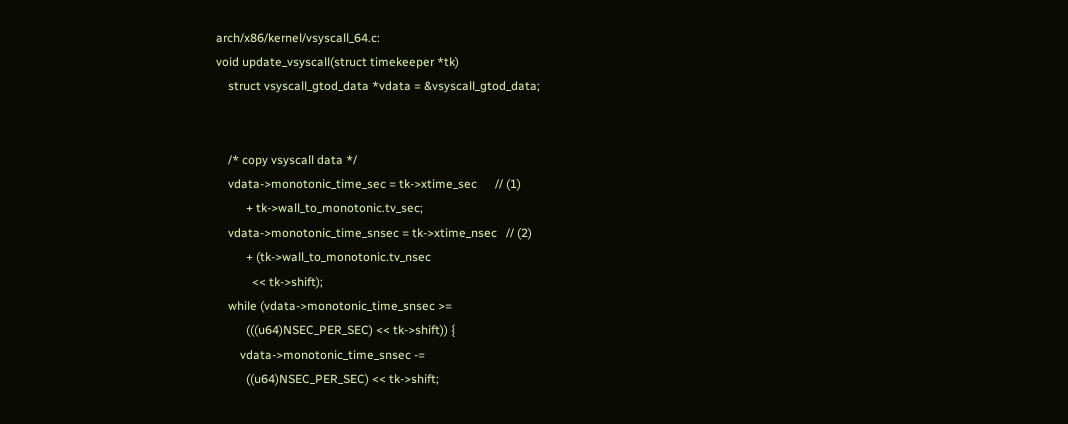arch/x86/kernel/vsyscall_64.c:
void update_vsyscall(struct timekeeper *tk)
    struct vsyscall_gtod_data *vdata = &vsyscall_gtod_data;


    /* copy vsyscall data */
    vdata->monotonic_time_sec = tk->xtime_sec      // (1)
          + tk->wall_to_monotonic.tv_sec;
    vdata->monotonic_time_snsec = tk->xtime_nsec   // (2)
          + (tk->wall_to_monotonic.tv_nsec
            << tk->shift);
    while (vdata->monotonic_time_snsec >=
          (((u64)NSEC_PER_SEC) << tk->shift)) {
        vdata->monotonic_time_snsec -=
          ((u64)NSEC_PER_SEC) << tk->shift;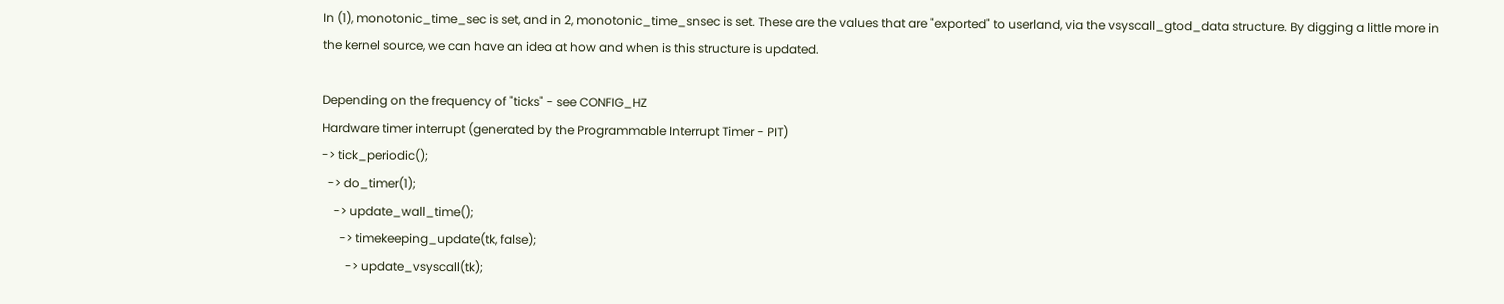In (1), monotonic_time_sec is set, and in 2, monotonic_time_snsec is set. These are the values that are "exported" to userland, via the vsyscall_gtod_data structure. By digging a little more in the kernel source, we can have an idea at how and when is this structure is updated.

Depending on the frequency of "ticks" - see CONFIG_HZ
Hardware timer interrupt (generated by the Programmable Interrupt Timer - PIT)
-> tick_periodic();
  -> do_timer(1);
    -> update_wall_time();
      -> timekeeping_update(tk, false);
        -> update_vsyscall(tk);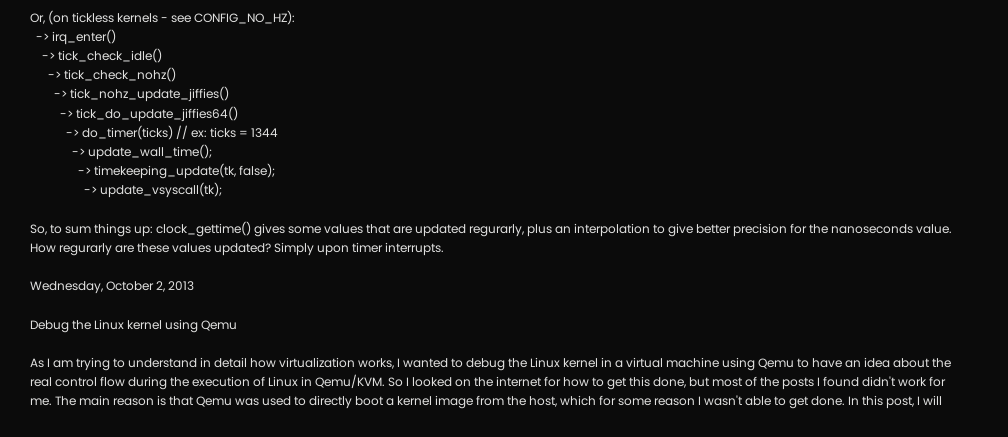Or, (on tickless kernels - see CONFIG_NO_HZ):
  -> irq_enter()
    -> tick_check_idle()
      -> tick_check_nohz()
        -> tick_nohz_update_jiffies()
          -> tick_do_update_jiffies64()
            -> do_timer(ticks) // ex: ticks = 1344
              -> update_wall_time();
                -> timekeeping_update(tk, false);
                  -> update_vsyscall(tk);

So, to sum things up: clock_gettime() gives some values that are updated regurarly, plus an interpolation to give better precision for the nanoseconds value. How regurarly are these values updated? Simply upon timer interrupts.

Wednesday, October 2, 2013

Debug the Linux kernel using Qemu

As I am trying to understand in detail how virtualization works, I wanted to debug the Linux kernel in a virtual machine using Qemu to have an idea about the real control flow during the execution of Linux in Qemu/KVM. So I looked on the internet for how to get this done, but most of the posts I found didn't work for me. The main reason is that Qemu was used to directly boot a kernel image from the host, which for some reason I wasn't able to get done. In this post, I will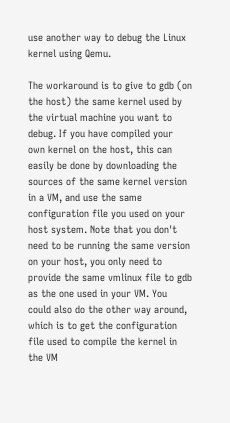use another way to debug the Linux kernel using Qemu.

The workaround is to give to gdb (on the host) the same kernel used by the virtual machine you want to debug. If you have compiled your own kernel on the host, this can easily be done by downloading the sources of the same kernel version in a VM, and use the same configuration file you used on your host system. Note that you don't need to be running the same version on your host, you only need to provide the same vmlinux file to gdb as the one used in your VM. You could also do the other way around, which is to get the configuration file used to compile the kernel in the VM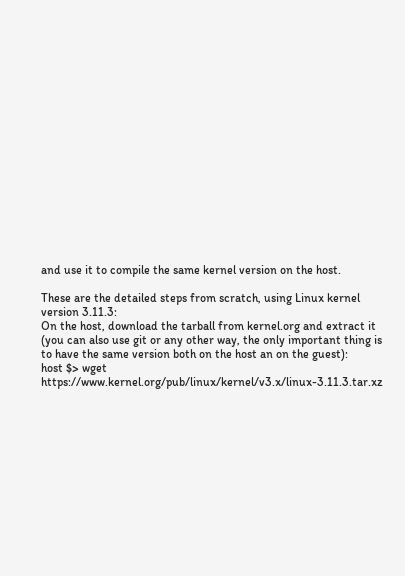and use it to compile the same kernel version on the host.

These are the detailed steps from scratch, using Linux kernel version 3.11.3:
On the host, download the tarball from kernel.org and extract it (you can also use git or any other way, the only important thing is to have the same version both on the host an on the guest):
host $> wget https://www.kernel.org/pub/linux/kernel/v3.x/linux-3.11.3.tar.xz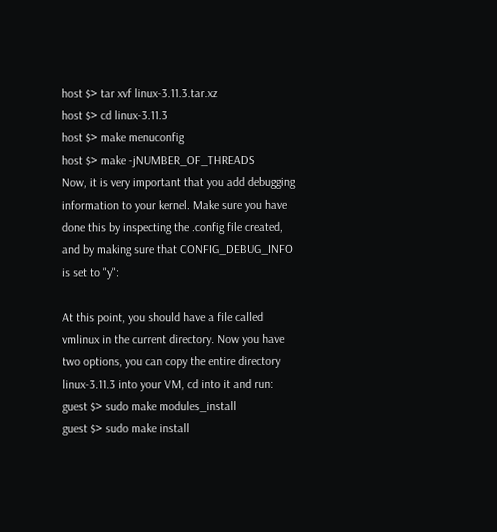host $> tar xvf linux-3.11.3.tar.xz
host $> cd linux-3.11.3
host $> make menuconfig
host $> make -jNUMBER_OF_THREADS
Now, it is very important that you add debugging information to your kernel. Make sure you have done this by inspecting the .config file created, and by making sure that CONFIG_DEBUG_INFO is set to "y":

At this point, you should have a file called vmlinux in the current directory. Now you have two options, you can copy the entire directory linux-3.11.3 into your VM, cd into it and run:
guest $> sudo make modules_install
guest $> sudo make install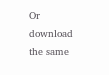Or download the same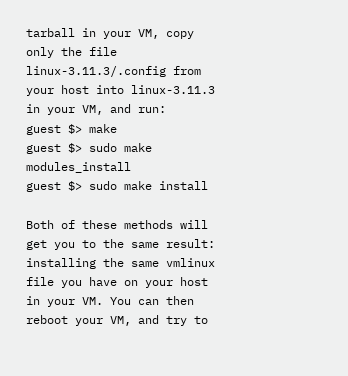tarball in your VM, copy only the file linux-3.11.3/.config from your host into linux-3.11.3 in your VM, and run:
guest $> make
guest $> sudo make modules_install
guest $> sudo make install

Both of these methods will get you to the same result: installing the same vmlinux file you have on your host in your VM. You can then reboot your VM, and try to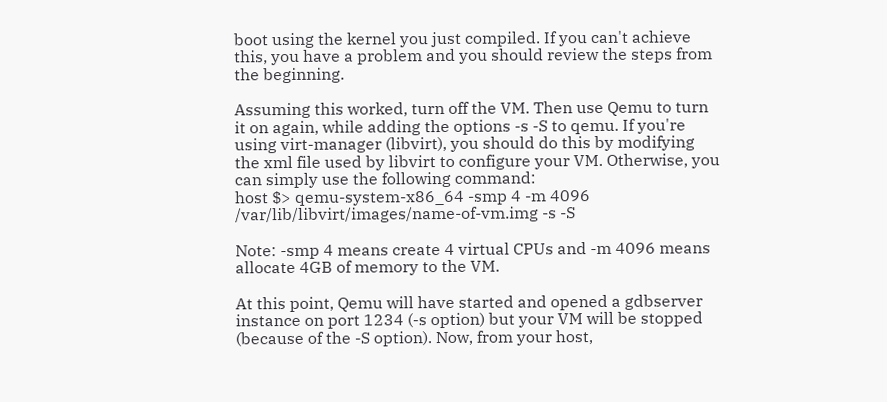boot using the kernel you just compiled. If you can't achieve this, you have a problem and you should review the steps from the beginning.

Assuming this worked, turn off the VM. Then use Qemu to turn it on again, while adding the options -s -S to qemu. If you're using virt-manager (libvirt), you should do this by modifying the xml file used by libvirt to configure your VM. Otherwise, you can simply use the following command:
host $> qemu-system-x86_64 -smp 4 -m 4096 /var/lib/libvirt/images/name-of-vm.img -s -S

Note: -smp 4 means create 4 virtual CPUs and -m 4096 means allocate 4GB of memory to the VM.

At this point, Qemu will have started and opened a gdbserver instance on port 1234 (-s option) but your VM will be stopped (because of the -S option). Now, from your host,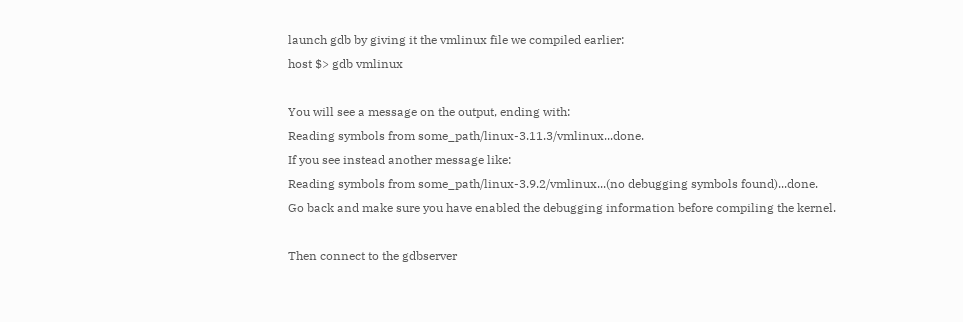launch gdb by giving it the vmlinux file we compiled earlier:
host $> gdb vmlinux

You will see a message on the output, ending with:
Reading symbols from some_path/linux-3.11.3/vmlinux...done.
If you see instead another message like:
Reading symbols from some_path/linux-3.9.2/vmlinux...(no debugging symbols found)...done.
Go back and make sure you have enabled the debugging information before compiling the kernel.

Then connect to the gdbserver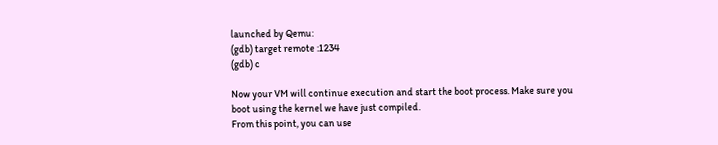launched by Qemu:
(gdb) target remote :1234
(gdb) c

Now your VM will continue execution and start the boot process. Make sure you boot using the kernel we have just compiled.
From this point, you can use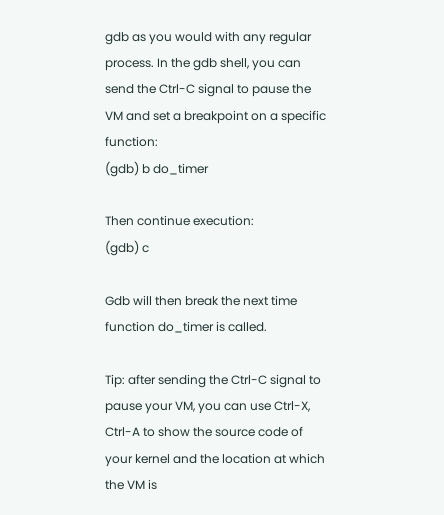gdb as you would with any regular process. In the gdb shell, you can send the Ctrl-C signal to pause the VM and set a breakpoint on a specific function:
(gdb) b do_timer

Then continue execution:
(gdb) c

Gdb will then break the next time function do_timer is called.

Tip: after sending the Ctrl-C signal to pause your VM, you can use Ctrl-X, Ctrl-A to show the source code of your kernel and the location at which the VM is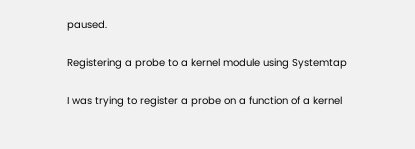paused.

Registering a probe to a kernel module using Systemtap

I was trying to register a probe on a function of a kernel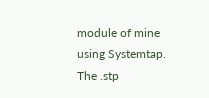module of mine using Systemtap. The .stp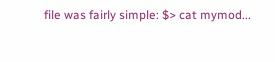file was fairly simple: $> cat mymod...